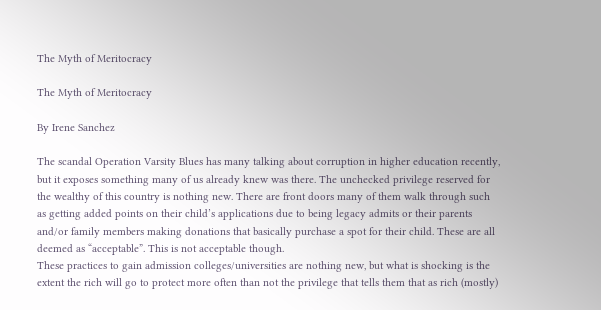The Myth of Meritocracy

The Myth of Meritocracy

By Irene Sanchez

The scandal Operation Varsity Blues has many talking about corruption in higher education recently, but it exposes something many of us already knew was there. The unchecked privilege reserved for the wealthy of this country is nothing new. There are front doors many of them walk through such as getting added points on their child’s applications due to being legacy admits or their parents and/or family members making donations that basically purchase a spot for their child. These are all deemed as “acceptable”. This is not acceptable though.
These practices to gain admission colleges/universities are nothing new, but what is shocking is the extent the rich will go to protect more often than not the privilege that tells them that as rich (mostly)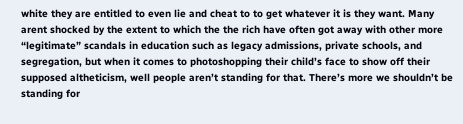white they are entitled to even lie and cheat to to get whatever it is they want. Many arent shocked by the extent to which the the rich have often got away with other more “legitimate” scandals in education such as legacy admissions, private schools, and segregation, but when it comes to photoshopping their child’s face to show off their supposed altheticism, well people aren’t standing for that. There’s more we shouldn’t be standing for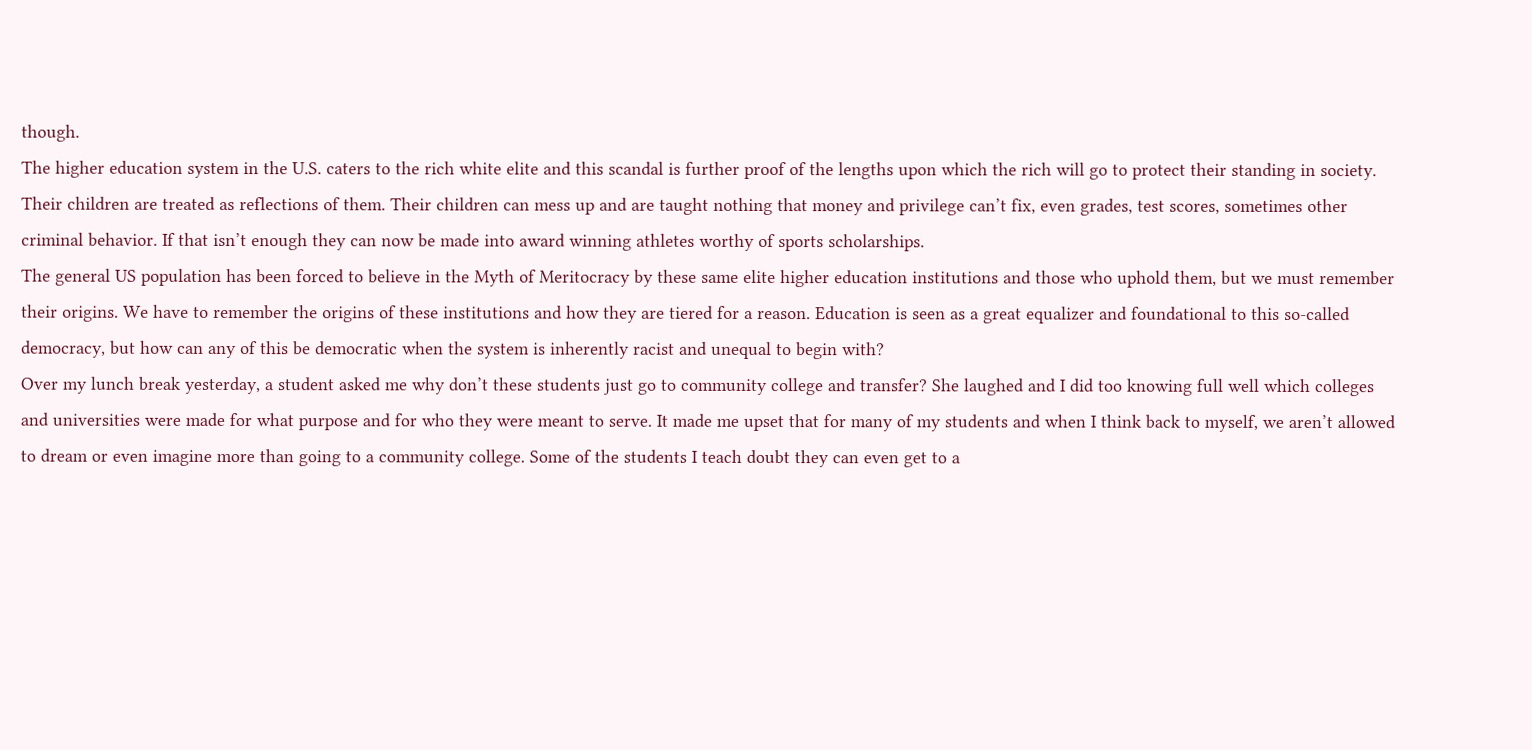though.
The higher education system in the U.S. caters to the rich white elite and this scandal is further proof of the lengths upon which the rich will go to protect their standing in society.  Their children are treated as reflections of them. Their children can mess up and are taught nothing that money and privilege can’t fix, even grades, test scores, sometimes other criminal behavior. If that isn’t enough they can now be made into award winning athletes worthy of sports scholarships.
The general US population has been forced to believe in the Myth of Meritocracy by these same elite higher education institutions and those who uphold them, but we must remember their origins. We have to remember the origins of these institutions and how they are tiered for a reason. Education is seen as a great equalizer and foundational to this so-called democracy, but how can any of this be democratic when the system is inherently racist and unequal to begin with?
Over my lunch break yesterday, a student asked me why don’t these students just go to community college and transfer? She laughed and I did too knowing full well which colleges and universities were made for what purpose and for who they were meant to serve. It made me upset that for many of my students and when I think back to myself, we aren’t allowed to dream or even imagine more than going to a community college. Some of the students I teach doubt they can even get to a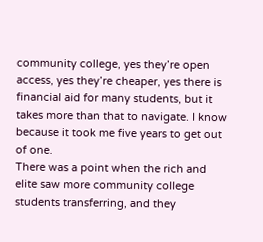community college, yes they’re open access, yes they’re cheaper, yes there is financial aid for many students, but it takes more than that to navigate. I know because it took me five years to get out of one.
There was a point when the rich and elite saw more community college students transferring, and they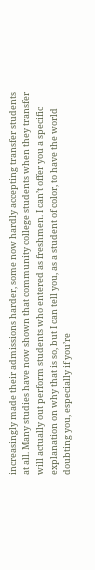increasingly made their admissions harder, some now hardly accepting transfer students at all. Many studies have now shown that community college students when they transfer will actually out perform students who entered as freshmen. I can’t offer you a specific explanation on why that is so, but I can tell you, as a student of color, to have the world doubting you, especially if you’re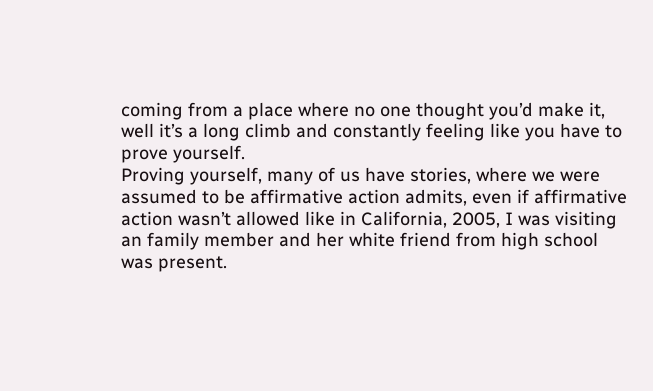coming from a place where no one thought you’d make it, well it’s a long climb and constantly feeling like you have to prove yourself.
Proving yourself, many of us have stories, where we were assumed to be affirmative action admits, even if affirmative action wasn’t allowed like in California, 2005, I was visiting an family member and her white friend from high school was present.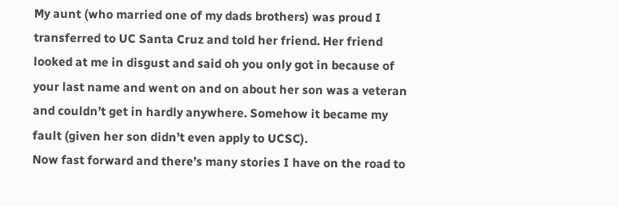My aunt (who married one of my dads brothers) was proud I transferred to UC Santa Cruz and told her friend. Her friend looked at me in disgust and said oh you only got in because of your last name and went on and on about her son was a veteran and couldn’t get in hardly anywhere. Somehow it became my fault (given her son didn’t even apply to UCSC).
Now fast forward and there’s many stories I have on the road to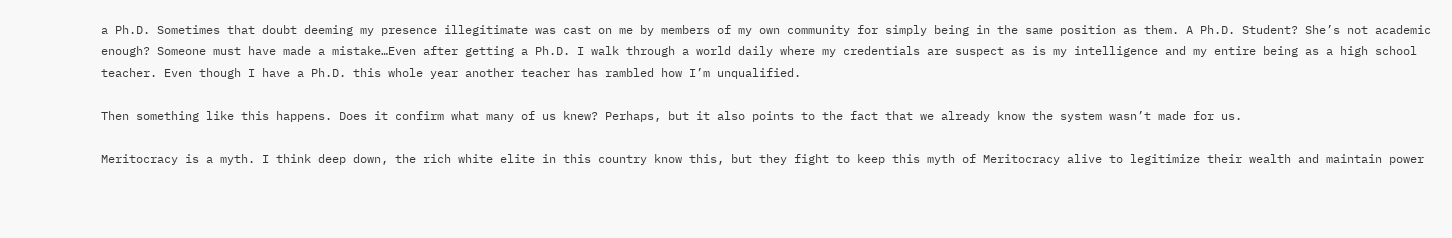a Ph.D. Sometimes that doubt deeming my presence illegitimate was cast on me by members of my own community for simply being in the same position as them. A Ph.D. Student? She’s not academic enough? Someone must have made a mistake…Even after getting a Ph.D. I walk through a world daily where my credentials are suspect as is my intelligence and my entire being as a high school teacher. Even though I have a Ph.D. this whole year another teacher has rambled how I’m unqualified.

Then something like this happens. Does it confirm what many of us knew? Perhaps, but it also points to the fact that we already know the system wasn’t made for us.

Meritocracy is a myth. I think deep down, the rich white elite in this country know this, but they fight to keep this myth of Meritocracy alive to legitimize their wealth and maintain power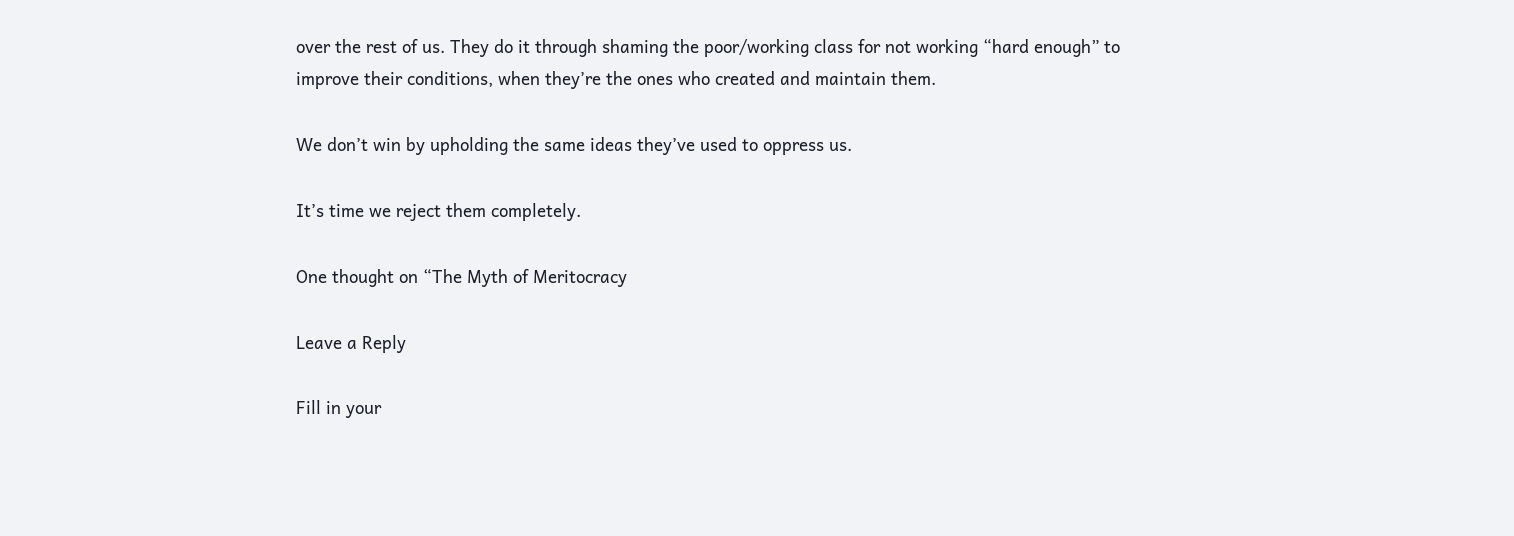over the rest of us. They do it through shaming the poor/working class for not working “hard enough” to improve their conditions, when they’re the ones who created and maintain them.

We don’t win by upholding the same ideas they’ve used to oppress us.

It’s time we reject them completely.

One thought on “The Myth of Meritocracy

Leave a Reply

Fill in your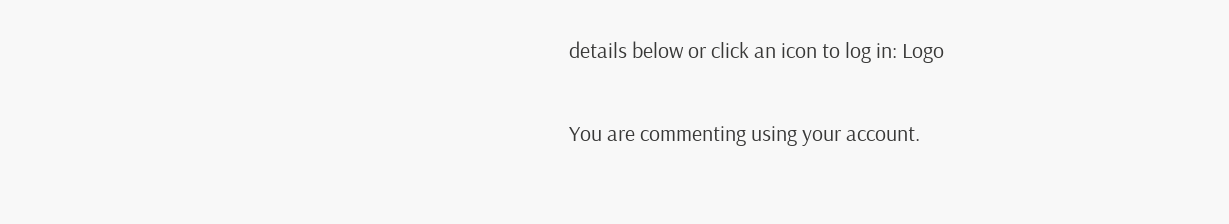details below or click an icon to log in: Logo

You are commenting using your account.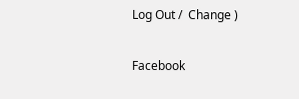Log Out /  Change )

Facebook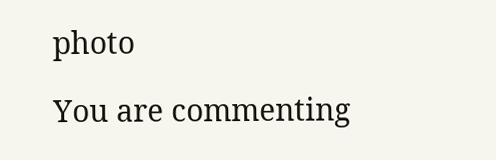photo

You are commenting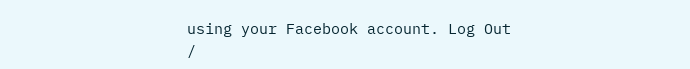using your Facebook account. Log Out /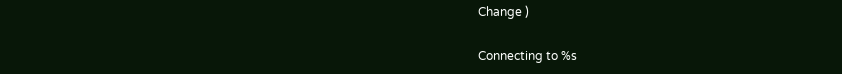Change )

Connecting to %s